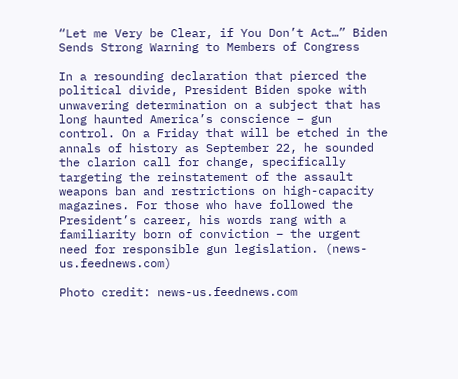“Let me Very be Clear, if You Don’t Act…” Biden Sends Strong Warning to Members of Congress

In a resounding declaration that pierced the political divide, President Biden spoke with unwavering determination on a subject that has long haunted America’s conscience – gun control. On a Friday that will be etched in the annals of history as September 22, he sounded the clarion call for change, specifically targeting the reinstatement of the assault weapons ban and restrictions on high-capacity magazines. For those who have followed the President’s career, his words rang with a familiarity born of conviction – the urgent need for responsible gun legislation. (news-us.feednews.com)

Photo credit: news-us.feednews.com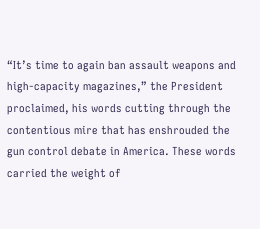“It’s time to again ban assault weapons and high-capacity magazines,” the President proclaimed, his words cutting through the contentious mire that has enshrouded the gun control debate in America. These words carried the weight of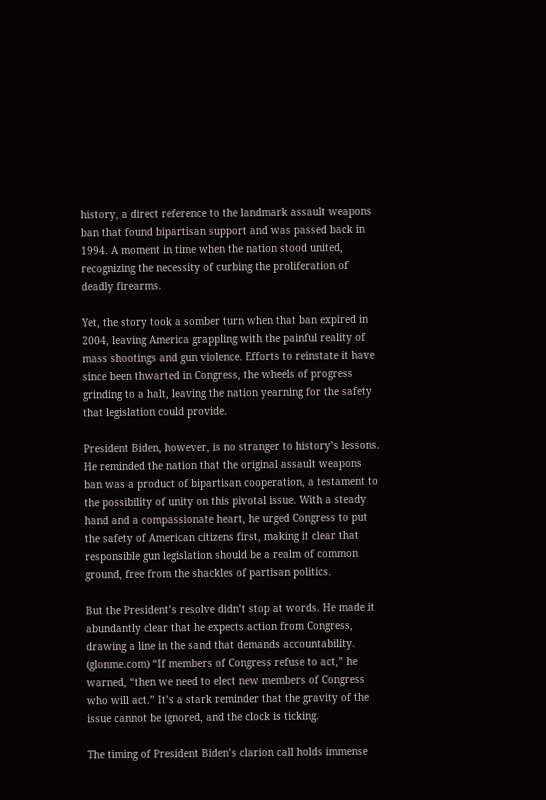history, a direct reference to the landmark assault weapons ban that found bipartisan support and was passed back in 1994. A moment in time when the nation stood united, recognizing the necessity of curbing the proliferation of deadly firearms.

Yet, the story took a somber turn when that ban expired in 2004, leaving America grappling with the painful reality of mass shootings and gun violence. Efforts to reinstate it have since been thwarted in Congress, the wheels of progress grinding to a halt, leaving the nation yearning for the safety that legislation could provide.

President Biden, however, is no stranger to history’s lessons. He reminded the nation that the original assault weapons ban was a product of bipartisan cooperation, a testament to the possibility of unity on this pivotal issue. With a steady hand and a compassionate heart, he urged Congress to put the safety of American citizens first, making it clear that responsible gun legislation should be a realm of common ground, free from the shackles of partisan politics.

But the President’s resolve didn’t stop at words. He made it abundantly clear that he expects action from Congress, drawing a line in the sand that demands accountability. (glonme.com) “If members of Congress refuse to act,” he warned, “then we need to elect new members of Congress who will act.” It’s a stark reminder that the gravity of the issue cannot be ignored, and the clock is ticking.

The timing of President Biden’s clarion call holds immense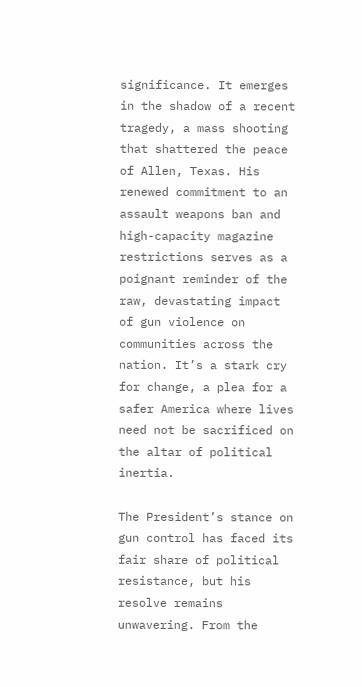significance. It emerges in the shadow of a recent tragedy, a mass shooting that shattered the peace of Allen, Texas. His renewed commitment to an assault weapons ban and high-capacity magazine restrictions serves as a poignant reminder of the raw, devastating impact of gun violence on communities across the nation. It’s a stark cry for change, a plea for a safer America where lives need not be sacrificed on the altar of political inertia.

The President’s stance on gun control has faced its fair share of political resistance, but his resolve remains unwavering. From the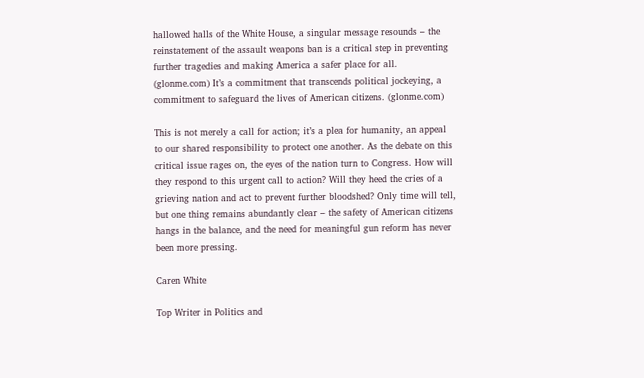hallowed halls of the White House, a singular message resounds – the reinstatement of the assault weapons ban is a critical step in preventing further tragedies and making America a safer place for all. (glonme.com) It’s a commitment that transcends political jockeying, a commitment to safeguard the lives of American citizens. (glonme.com)

This is not merely a call for action; it’s a plea for humanity, an appeal to our shared responsibility to protect one another. As the debate on this critical issue rages on, the eyes of the nation turn to Congress. How will they respond to this urgent call to action? Will they heed the cries of a grieving nation and act to prevent further bloodshed? Only time will tell, but one thing remains abundantly clear – the safety of American citizens hangs in the balance, and the need for meaningful gun reform has never been more pressing.

Caren White

Top Writer in Politics and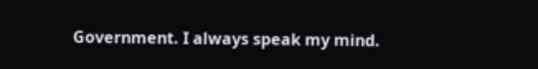Government. I always speak my mind.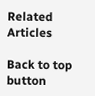Related Articles

Back to top button